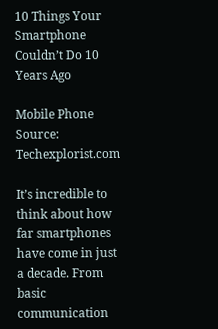10 Things Your Smartphone Couldn’t Do 10 Years Ago

Mobile Phone
Source: Techexplorist.com

It’s incredible to think about how far smartphones have come in just a decade. From basic communication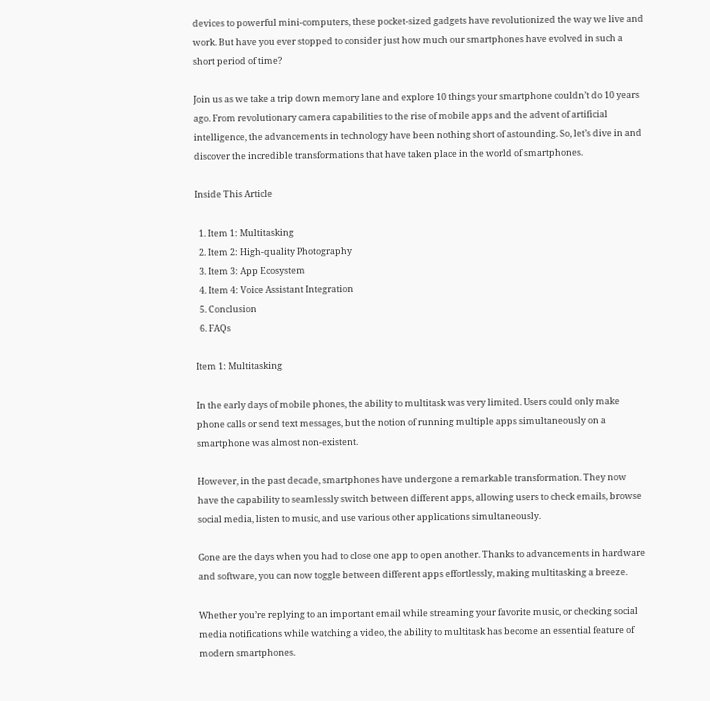devices to powerful mini-computers, these pocket-sized gadgets have revolutionized the way we live and work. But have you ever stopped to consider just how much our smartphones have evolved in such a short period of time?

Join us as we take a trip down memory lane and explore 10 things your smartphone couldn’t do 10 years ago. From revolutionary camera capabilities to the rise of mobile apps and the advent of artificial intelligence, the advancements in technology have been nothing short of astounding. So, let’s dive in and discover the incredible transformations that have taken place in the world of smartphones.

Inside This Article

  1. Item 1: Multitasking
  2. Item 2: High-quality Photography
  3. Item 3: App Ecosystem
  4. Item 4: Voice Assistant Integration
  5. Conclusion
  6. FAQs

Item 1: Multitasking

In the early days of mobile phones, the ability to multitask was very limited. Users could only make phone calls or send text messages, but the notion of running multiple apps simultaneously on a smartphone was almost non-existent.

However, in the past decade, smartphones have undergone a remarkable transformation. They now have the capability to seamlessly switch between different apps, allowing users to check emails, browse social media, listen to music, and use various other applications simultaneously.

Gone are the days when you had to close one app to open another. Thanks to advancements in hardware and software, you can now toggle between different apps effortlessly, making multitasking a breeze.

Whether you’re replying to an important email while streaming your favorite music, or checking social media notifications while watching a video, the ability to multitask has become an essential feature of modern smartphones.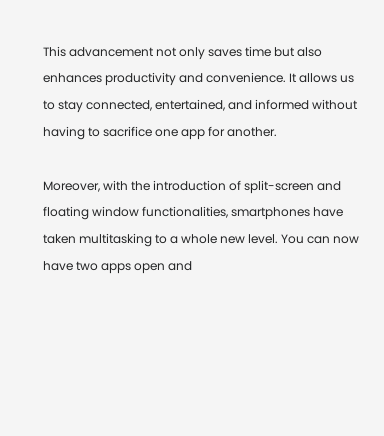This advancement not only saves time but also enhances productivity and convenience. It allows us to stay connected, entertained, and informed without having to sacrifice one app for another.

Moreover, with the introduction of split-screen and floating window functionalities, smartphones have taken multitasking to a whole new level. You can now have two apps open and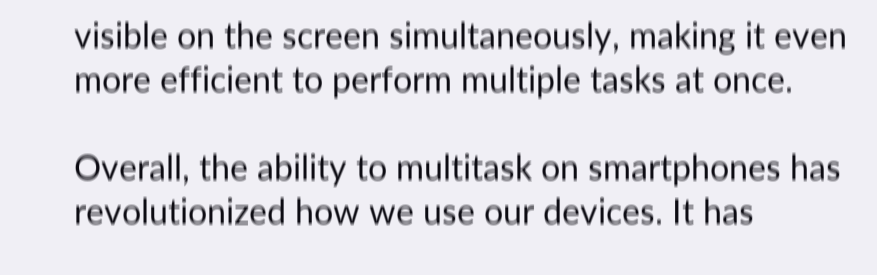visible on the screen simultaneously, making it even more efficient to perform multiple tasks at once.

Overall, the ability to multitask on smartphones has revolutionized how we use our devices. It has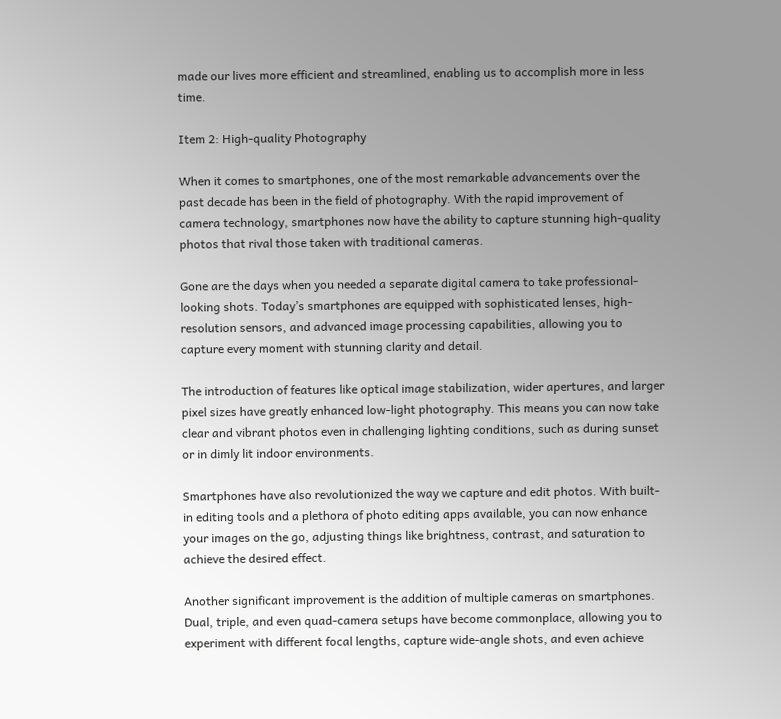made our lives more efficient and streamlined, enabling us to accomplish more in less time.

Item 2: High-quality Photography

When it comes to smartphones, one of the most remarkable advancements over the past decade has been in the field of photography. With the rapid improvement of camera technology, smartphones now have the ability to capture stunning high-quality photos that rival those taken with traditional cameras.

Gone are the days when you needed a separate digital camera to take professional-looking shots. Today’s smartphones are equipped with sophisticated lenses, high-resolution sensors, and advanced image processing capabilities, allowing you to capture every moment with stunning clarity and detail.

The introduction of features like optical image stabilization, wider apertures, and larger pixel sizes have greatly enhanced low-light photography. This means you can now take clear and vibrant photos even in challenging lighting conditions, such as during sunset or in dimly lit indoor environments.

Smartphones have also revolutionized the way we capture and edit photos. With built-in editing tools and a plethora of photo editing apps available, you can now enhance your images on the go, adjusting things like brightness, contrast, and saturation to achieve the desired effect.

Another significant improvement is the addition of multiple cameras on smartphones. Dual, triple, and even quad-camera setups have become commonplace, allowing you to experiment with different focal lengths, capture wide-angle shots, and even achieve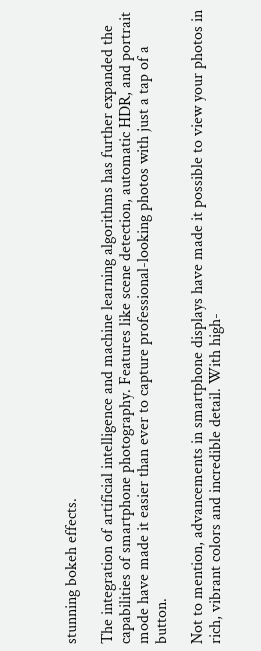stunning bokeh effects.

The integration of artificial intelligence and machine learning algorithms has further expanded the capabilities of smartphone photography. Features like scene detection, automatic HDR, and portrait mode have made it easier than ever to capture professional-looking photos with just a tap of a button.

Not to mention, advancements in smartphone displays have made it possible to view your photos in rich, vibrant colors and incredible detail. With high-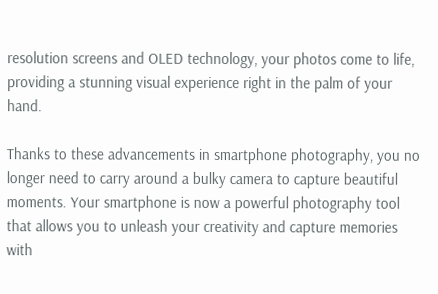resolution screens and OLED technology, your photos come to life, providing a stunning visual experience right in the palm of your hand.

Thanks to these advancements in smartphone photography, you no longer need to carry around a bulky camera to capture beautiful moments. Your smartphone is now a powerful photography tool that allows you to unleash your creativity and capture memories with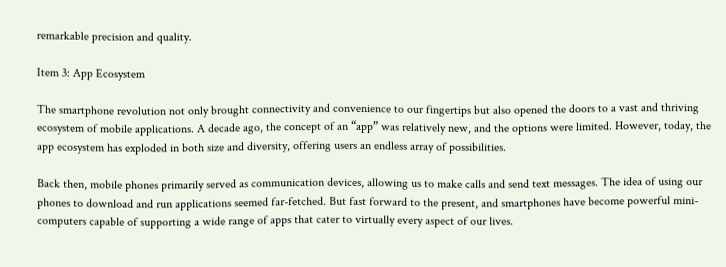remarkable precision and quality.

Item 3: App Ecosystem

The smartphone revolution not only brought connectivity and convenience to our fingertips but also opened the doors to a vast and thriving ecosystem of mobile applications. A decade ago, the concept of an “app” was relatively new, and the options were limited. However, today, the app ecosystem has exploded in both size and diversity, offering users an endless array of possibilities.

Back then, mobile phones primarily served as communication devices, allowing us to make calls and send text messages. The idea of using our phones to download and run applications seemed far-fetched. But fast forward to the present, and smartphones have become powerful mini-computers capable of supporting a wide range of apps that cater to virtually every aspect of our lives.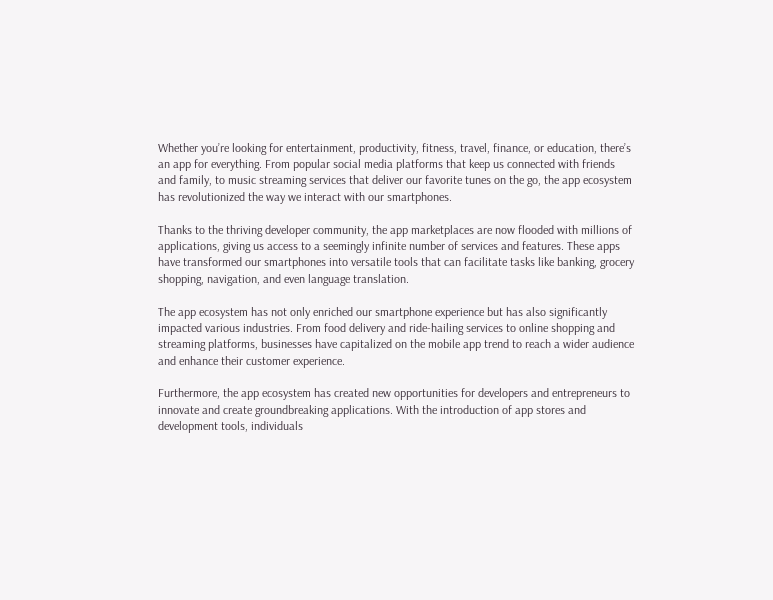Whether you’re looking for entertainment, productivity, fitness, travel, finance, or education, there’s an app for everything. From popular social media platforms that keep us connected with friends and family, to music streaming services that deliver our favorite tunes on the go, the app ecosystem has revolutionized the way we interact with our smartphones.

Thanks to the thriving developer community, the app marketplaces are now flooded with millions of applications, giving us access to a seemingly infinite number of services and features. These apps have transformed our smartphones into versatile tools that can facilitate tasks like banking, grocery shopping, navigation, and even language translation.

The app ecosystem has not only enriched our smartphone experience but has also significantly impacted various industries. From food delivery and ride-hailing services to online shopping and streaming platforms, businesses have capitalized on the mobile app trend to reach a wider audience and enhance their customer experience.

Furthermore, the app ecosystem has created new opportunities for developers and entrepreneurs to innovate and create groundbreaking applications. With the introduction of app stores and development tools, individuals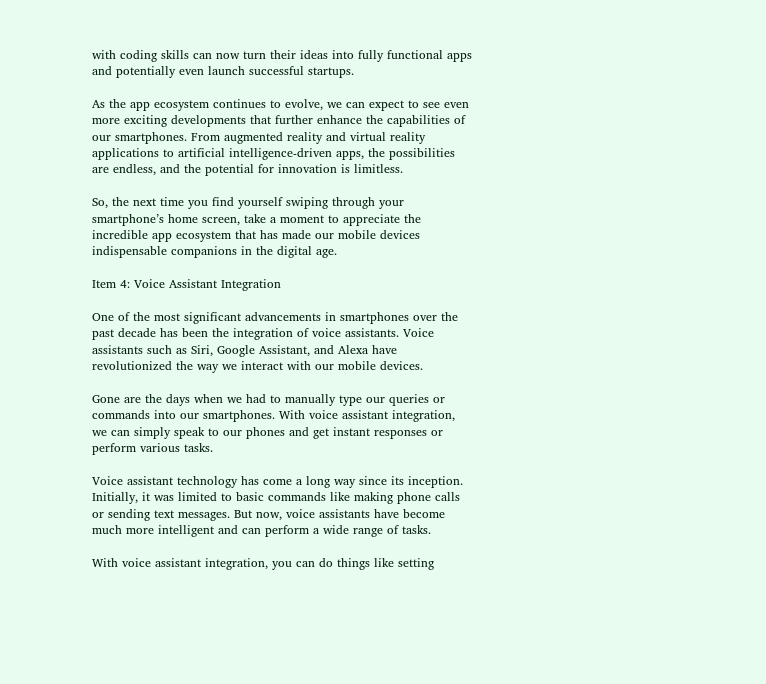with coding skills can now turn their ideas into fully functional apps and potentially even launch successful startups.

As the app ecosystem continues to evolve, we can expect to see even more exciting developments that further enhance the capabilities of our smartphones. From augmented reality and virtual reality applications to artificial intelligence-driven apps, the possibilities are endless, and the potential for innovation is limitless.

So, the next time you find yourself swiping through your smartphone’s home screen, take a moment to appreciate the incredible app ecosystem that has made our mobile devices indispensable companions in the digital age.

Item 4: Voice Assistant Integration

One of the most significant advancements in smartphones over the past decade has been the integration of voice assistants. Voice assistants such as Siri, Google Assistant, and Alexa have revolutionized the way we interact with our mobile devices.

Gone are the days when we had to manually type our queries or commands into our smartphones. With voice assistant integration, we can simply speak to our phones and get instant responses or perform various tasks.

Voice assistant technology has come a long way since its inception. Initially, it was limited to basic commands like making phone calls or sending text messages. But now, voice assistants have become much more intelligent and can perform a wide range of tasks.

With voice assistant integration, you can do things like setting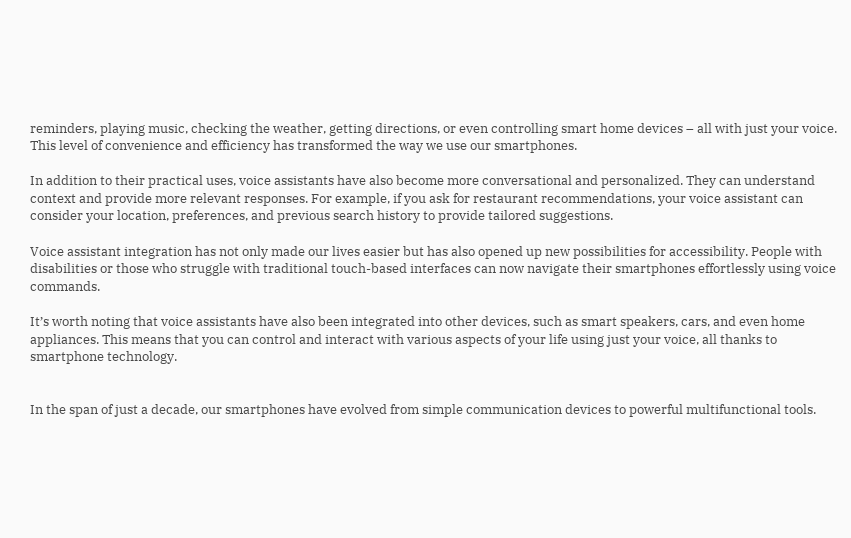reminders, playing music, checking the weather, getting directions, or even controlling smart home devices – all with just your voice. This level of convenience and efficiency has transformed the way we use our smartphones.

In addition to their practical uses, voice assistants have also become more conversational and personalized. They can understand context and provide more relevant responses. For example, if you ask for restaurant recommendations, your voice assistant can consider your location, preferences, and previous search history to provide tailored suggestions.

Voice assistant integration has not only made our lives easier but has also opened up new possibilities for accessibility. People with disabilities or those who struggle with traditional touch-based interfaces can now navigate their smartphones effortlessly using voice commands.

It’s worth noting that voice assistants have also been integrated into other devices, such as smart speakers, cars, and even home appliances. This means that you can control and interact with various aspects of your life using just your voice, all thanks to smartphone technology.


In the span of just a decade, our smartphones have evolved from simple communication devices to powerful multifunctional tools.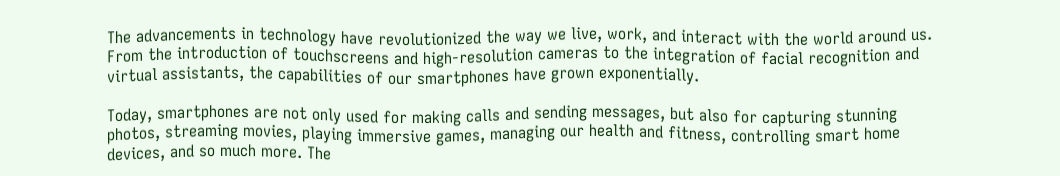The advancements in technology have revolutionized the way we live, work, and interact with the world around us. From the introduction of touchscreens and high-resolution cameras to the integration of facial recognition and virtual assistants, the capabilities of our smartphones have grown exponentially.

Today, smartphones are not only used for making calls and sending messages, but also for capturing stunning photos, streaming movies, playing immersive games, managing our health and fitness, controlling smart home devices, and so much more. The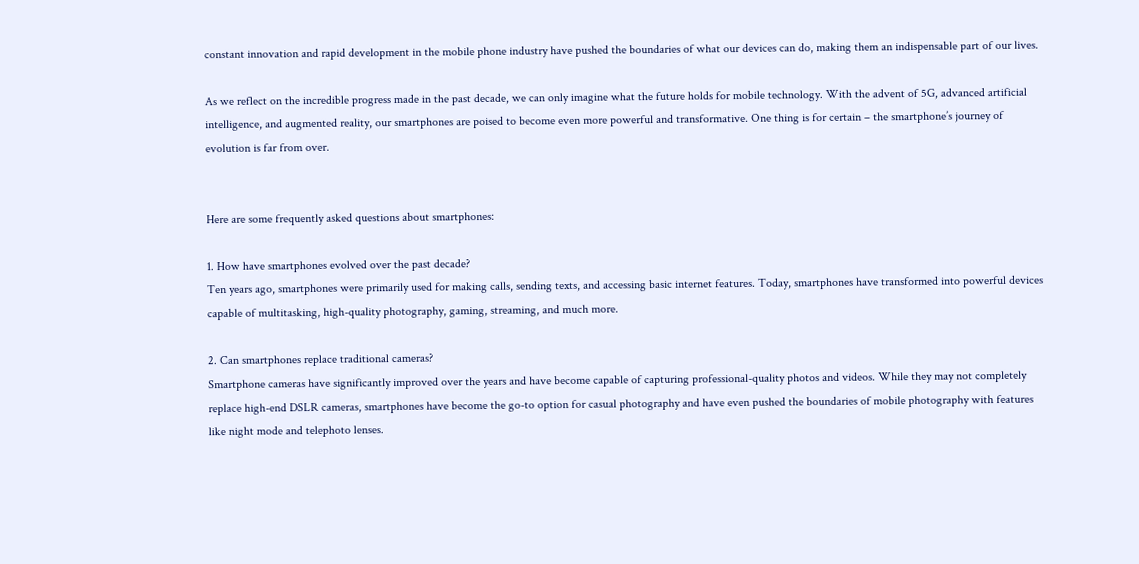constant innovation and rapid development in the mobile phone industry have pushed the boundaries of what our devices can do, making them an indispensable part of our lives.

As we reflect on the incredible progress made in the past decade, we can only imagine what the future holds for mobile technology. With the advent of 5G, advanced artificial intelligence, and augmented reality, our smartphones are poised to become even more powerful and transformative. One thing is for certain – the smartphone’s journey of evolution is far from over.


Here are some frequently asked questions about smartphones:

1. How have smartphones evolved over the past decade?
Ten years ago, smartphones were primarily used for making calls, sending texts, and accessing basic internet features. Today, smartphones have transformed into powerful devices capable of multitasking, high-quality photography, gaming, streaming, and much more.

2. Can smartphones replace traditional cameras?
Smartphone cameras have significantly improved over the years and have become capable of capturing professional-quality photos and videos. While they may not completely replace high-end DSLR cameras, smartphones have become the go-to option for casual photography and have even pushed the boundaries of mobile photography with features like night mode and telephoto lenses.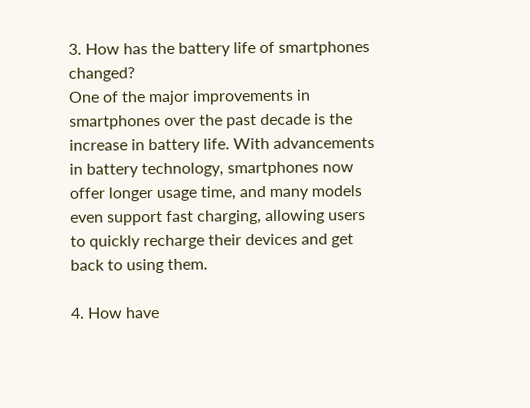3. How has the battery life of smartphones changed?
One of the major improvements in smartphones over the past decade is the increase in battery life. With advancements in battery technology, smartphones now offer longer usage time, and many models even support fast charging, allowing users to quickly recharge their devices and get back to using them.

4. How have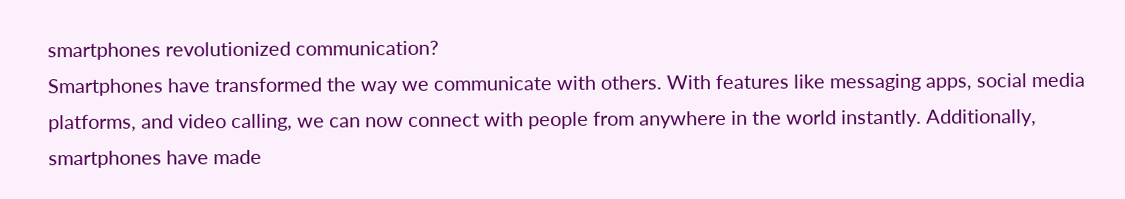smartphones revolutionized communication?
Smartphones have transformed the way we communicate with others. With features like messaging apps, social media platforms, and video calling, we can now connect with people from anywhere in the world instantly. Additionally, smartphones have made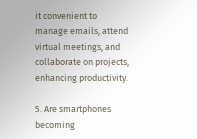it convenient to manage emails, attend virtual meetings, and collaborate on projects, enhancing productivity.

5. Are smartphones becoming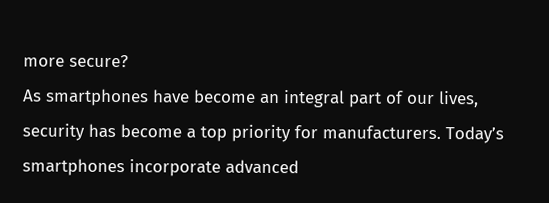more secure?
As smartphones have become an integral part of our lives, security has become a top priority for manufacturers. Today’s smartphones incorporate advanced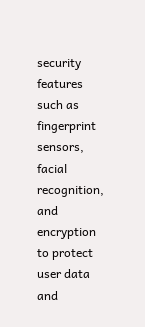security features such as fingerprint sensors, facial recognition, and encryption to protect user data and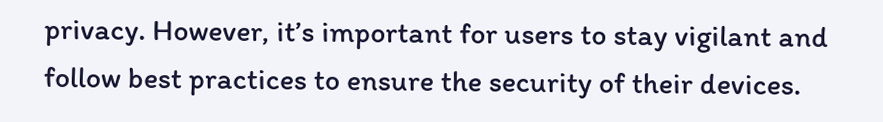privacy. However, it’s important for users to stay vigilant and follow best practices to ensure the security of their devices.